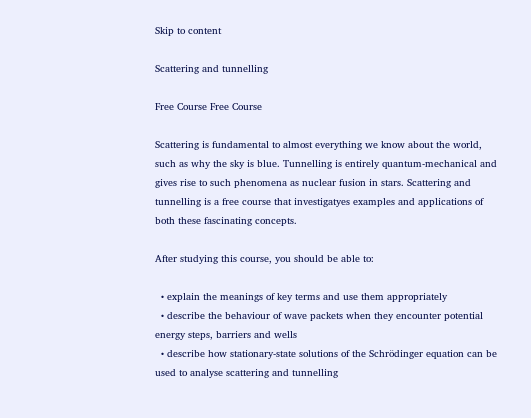Skip to content

Scattering and tunnelling

Free Course Free Course

Scattering is fundamental to almost everything we know about the world, such as why the sky is blue. Tunnelling is entirely quantum-mechanical and gives rise to such phenomena as nuclear fusion in stars. Scattering and tunnelling is a free course that investigatyes examples and applications of both these fascinating concepts.

After studying this course, you should be able to:

  • explain the meanings of key terms and use them appropriately
  • describe the behaviour of wave packets when they encounter potential energy steps, barriers and wells
  • describe how stationary-state solutions of the Schrödinger equation can be used to analyse scattering and tunnelling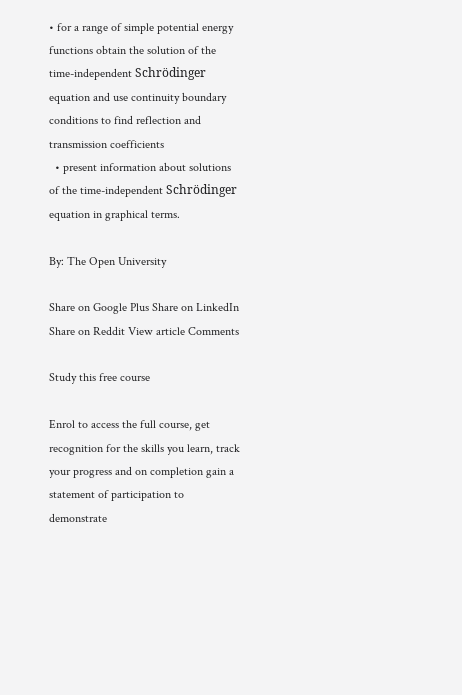• for a range of simple potential energy functions obtain the solution of the time-independent Schrödinger equation and use continuity boundary conditions to find reflection and transmission coefficients
  • present information about solutions of the time-independent Schrödinger equation in graphical terms.

By: The Open University

Share on Google Plus Share on LinkedIn Share on Reddit View article Comments

Study this free course

Enrol to access the full course, get recognition for the skills you learn, track your progress and on completion gain a statement of participation to demonstrate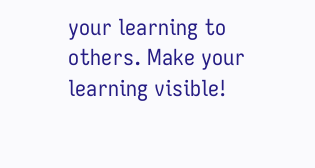your learning to others. Make your learning visible!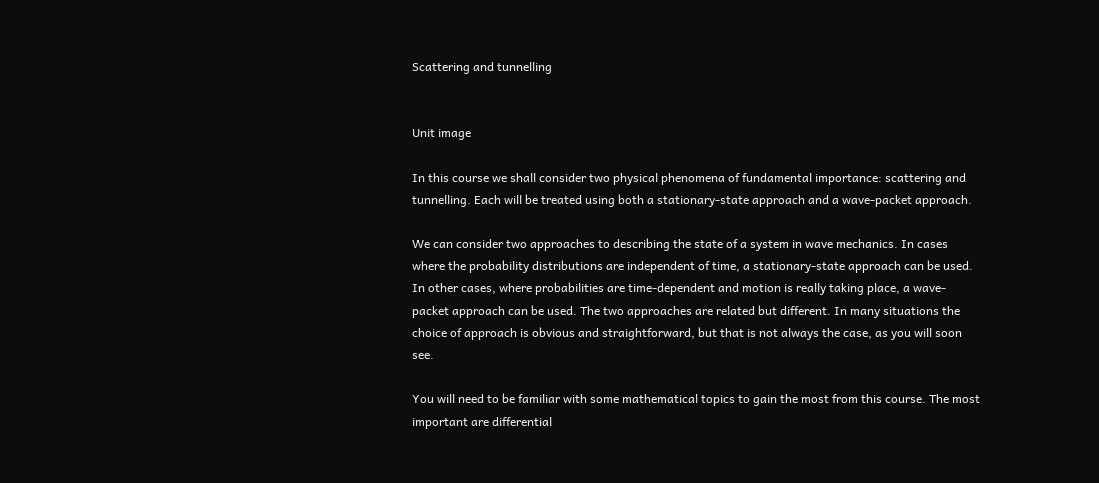Scattering and tunnelling


Unit image

In this course we shall consider two physical phenomena of fundamental importance: scattering and tunnelling. Each will be treated using both a stationary-state approach and a wave-packet approach.

We can consider two approaches to describing the state of a system in wave mechanics. In cases where the probability distributions are independent of time, a stationary-state approach can be used. In other cases, where probabilities are time-dependent and motion is really taking place, a wave-packet approach can be used. The two approaches are related but different. In many situations the choice of approach is obvious and straightforward, but that is not always the case, as you will soon see.

You will need to be familiar with some mathematical topics to gain the most from this course. The most important are differential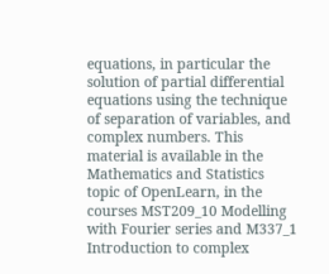equations, in particular the solution of partial differential equations using the technique of separation of variables, and complex numbers. This material is available in the Mathematics and Statistics topic of OpenLearn, in the courses MST209_10 Modelling with Fourier series and M337_1 Introduction to complex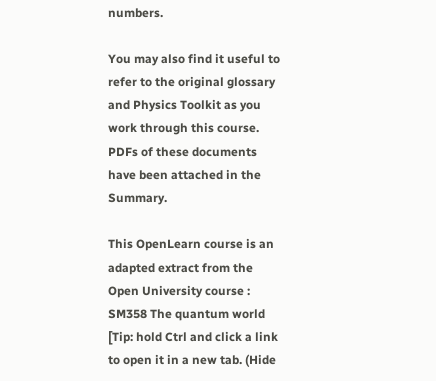numbers.

You may also find it useful to refer to the original glossary and Physics Toolkit as you work through this course. PDFs of these documents have been attached in the Summary.

This OpenLearn course is an adapted extract from the Open University course : SM358 The quantum world [Tip: hold Ctrl and click a link to open it in a new tab. (Hide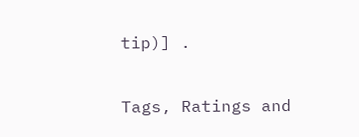tip)] .

Tags, Ratings and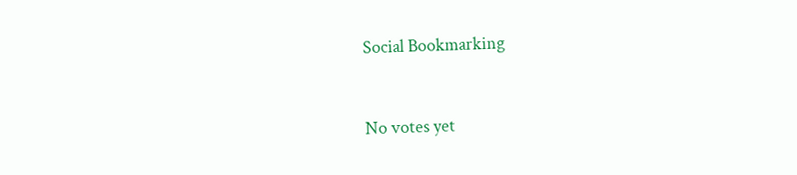Social Bookmarking


No votes yet